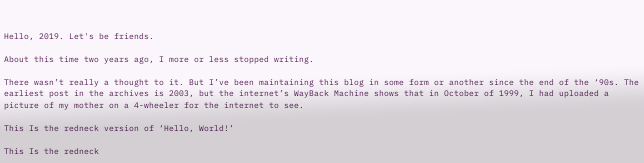Hello, 2019. Let's be friends.

About this time two years ago, I more or less stopped writing.

There wasn’t really a thought to it. But I’ve been maintaining this blog in some form or another since the end of the ‘90s. The earliest post in the archives is 2003, but the internet’s WayBack Machine shows that in October of 1999, I had uploaded a picture of my mother on a 4-wheeler for the internet to see.

This Is the redneck version of ‘Hello, World!’

This Is the redneck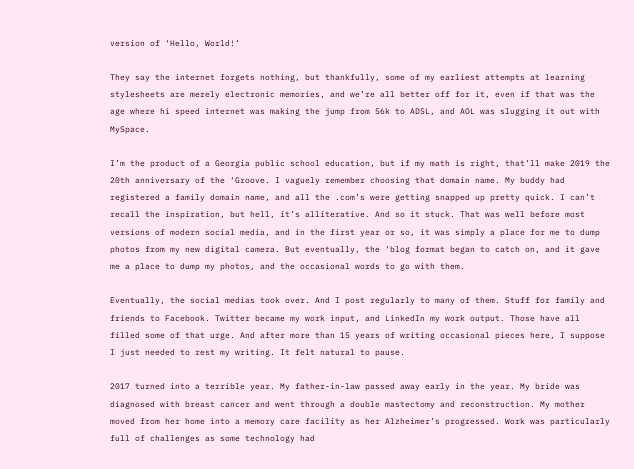version of ‘Hello, World!’

They say the internet forgets nothing, but thankfully, some of my earliest attempts at learning stylesheets are merely electronic memories, and we’re all better off for it, even if that was the age where hi speed internet was making the jump from 56k to ADSL, and AOL was slugging it out with MySpace.

I’m the product of a Georgia public school education, but if my math is right, that’ll make 2019 the 20th anniversary of the ‘Groove. I vaguely remember choosing that domain name. My buddy had registered a family domain name, and all the .com’s were getting snapped up pretty quick. I can’t recall the inspiration, but hell, it’s alliterative. And so it stuck. That was well before most versions of modern social media, and in the first year or so, it was simply a place for me to dump photos from my new digital camera. But eventually, the ‘blog format began to catch on, and it gave me a place to dump my photos, and the occasional words to go with them.

Eventually, the social medias took over. And I post regularly to many of them. Stuff for family and friends to Facebook. Twitter became my work input, and LinkedIn my work output. Those have all filled some of that urge. And after more than 15 years of writing occasional pieces here, I suppose I just needed to rest my writing. It felt natural to pause.

2017 turned into a terrible year. My father-in-law passed away early in the year. My bride was diagnosed with breast cancer and went through a double mastectomy and reconstruction. My mother moved from her home into a memory care facility as her Alzheimer’s progressed. Work was particularly full of challenges as some technology had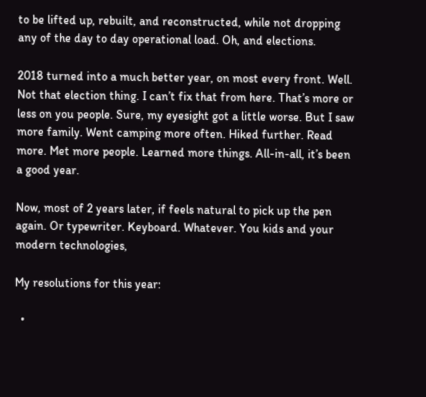to be lifted up, rebuilt, and reconstructed, while not dropping any of the day to day operational load. Oh, and elections.

2018 turned into a much better year, on most every front. Well. Not that election thing. I can’t fix that from here. That’s more or less on you people. Sure, my eyesight got a little worse. But I saw more family. Went camping more often. Hiked further. Read more. Met more people. Learned more things. All-in-all, it’s been a good year.

Now, most of 2 years later, if feels natural to pick up the pen again. Or typewriter. Keyboard. Whatever. You kids and your modern technologies,

My resolutions for this year:

  •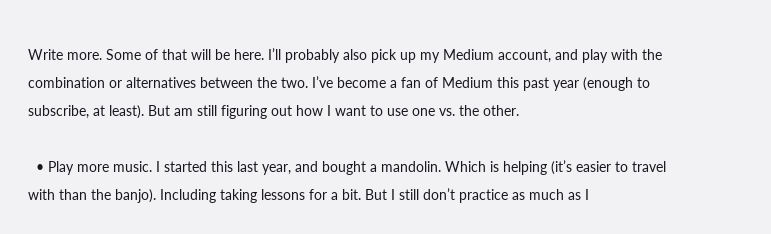Write more. Some of that will be here. I’ll probably also pick up my Medium account, and play with the combination or alternatives between the two. I’ve become a fan of Medium this past year (enough to subscribe, at least). But am still figuring out how I want to use one vs. the other.

  • Play more music. I started this last year, and bought a mandolin. Which is helping (it’s easier to travel with than the banjo). Including taking lessons for a bit. But I still don’t practice as much as I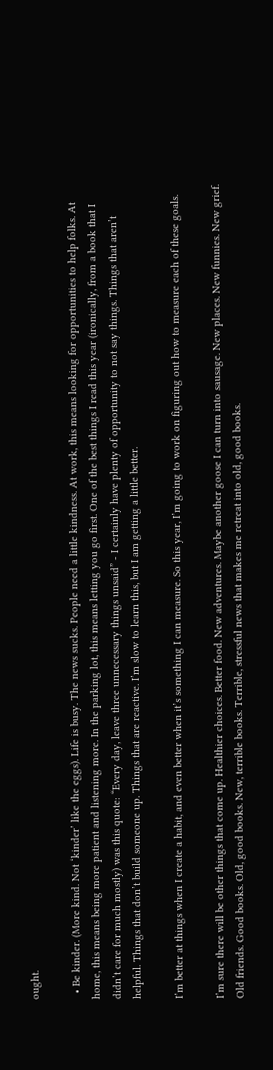ought.

  • Be kinder. (More kind. Not ‘kinder’ like the eggs). Life is busy. The news sucks. People need a little kindness. At work, this means looking for opportunities to help folks. At home, this means being more patient and listening more. In the parking lot, this means letting you go first. One of the best things I read this year (ironically, from a book that I didn’t care for much mostly) was this quote: “Every day, leave three unnecessary things unsaid” - I certainly have plenty of opportunity to not say things. Things that aren’t helpful. Things that don’t build someone up. Things that are reactive. I’m slow to learn this, but I am getting a little better.

I’m better at things when I create a habit, and even better when it’s something I can measure. So this year, I’m going to work on figuring out how to measure each of these goals.

I’m sure there will be other things that come up. Healthier choices. Better food. New adventures. Maybe another goose I can turn into sausage. New places. New funnies. New grief. Old friends. Good books. Old, good books. New, terrible books. Terrible, stressful news that makes me retreat into old, good books.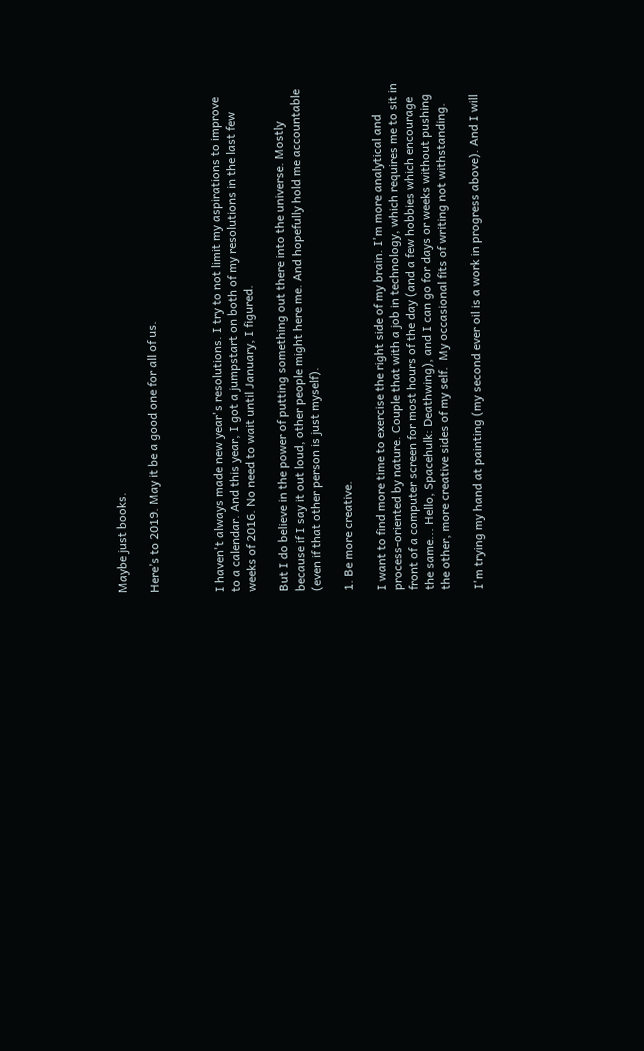Maybe just books.

Here’s to 2019. May it be a good one for all of us.



I haven't always made new year's resolutions. I try to not limit my aspirations to improve to a calendar. And this year, I got a jumpstart on both of my resolutions in the last few weeks of 2016. No need to wait until January, I figured.

But I do believe in the power of putting something out there into the universe. Mostly because if I say it out loud, other people might here me. And hopefully hold me accountable (even if that other person is just myself).

1. Be more creative.

I want to find more time to exercise the right side of my brain. I'm more analytical and process-oriented by nature. Couple that with a job in technology, which requires me to sit in front of a computer screen for most hours of the day (and a few hobbies which encourage the same... Hello, Spacehulk: Deathwing), and I can go for days or weeks without pushing the other, more creative sides of my self.  My occasional fits of writing not withstanding.

I'm trying my hand at painting (my second ever oil is a work in progress above). And I will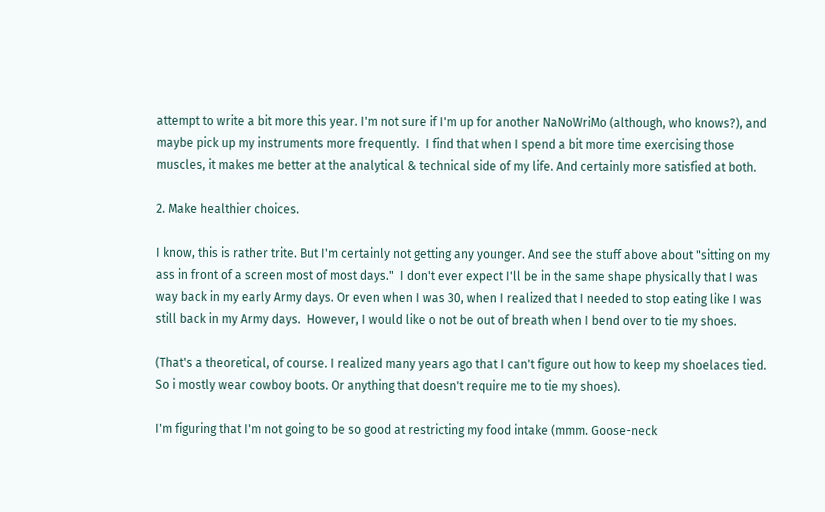attempt to write a bit more this year. I'm not sure if I'm up for another NaNoWriMo (although, who knows?), and maybe pick up my instruments more frequently.  I find that when I spend a bit more time exercising those muscles, it makes me better at the analytical & technical side of my life. And certainly more satisfied at both.

2. Make healthier choices.

I know, this is rather trite. But I'm certainly not getting any younger. And see the stuff above about "sitting on my ass in front of a screen most of most days."  I don't ever expect I'll be in the same shape physically that I was way back in my early Army days. Or even when I was 30, when I realized that I needed to stop eating like I was still back in my Army days.  However, I would like o not be out of breath when I bend over to tie my shoes.

(That's a theoretical, of course. I realized many years ago that I can't figure out how to keep my shoelaces tied. So i mostly wear cowboy boots. Or anything that doesn't require me to tie my shoes).

I'm figuring that I'm not going to be so good at restricting my food intake (mmm. Goose-neck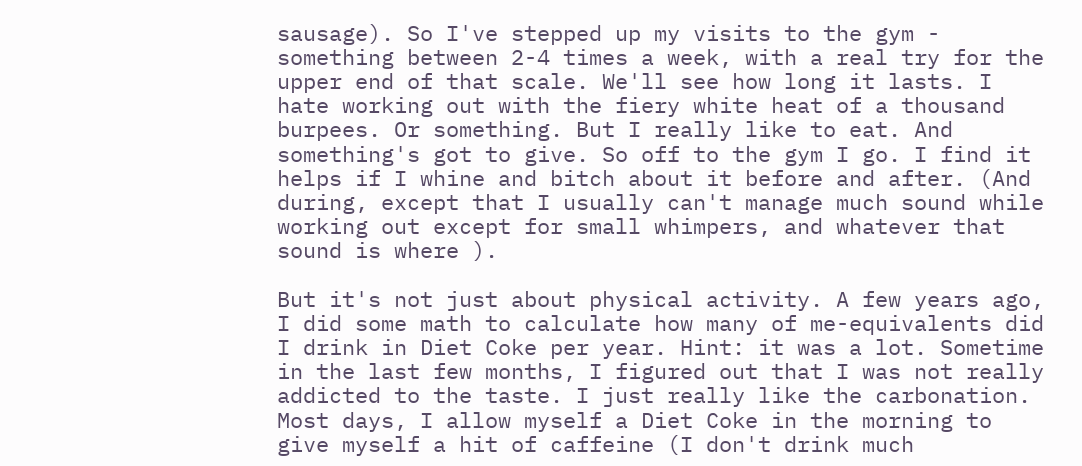sausage). So I've stepped up my visits to the gym - something between 2-4 times a week, with a real try for the upper end of that scale. We'll see how long it lasts. I hate working out with the fiery white heat of a thousand burpees. Or something. But I really like to eat. And something's got to give. So off to the gym I go. I find it helps if I whine and bitch about it before and after. (And during, except that I usually can't manage much sound while working out except for small whimpers, and whatever that sound is where ).

But it's not just about physical activity. A few years ago, I did some math to calculate how many of me-equivalents did I drink in Diet Coke per year. Hint: it was a lot. Sometime in the last few months, I figured out that I was not really addicted to the taste. I just really like the carbonation. Most days, I allow myself a Diet Coke in the morning to give myself a hit of caffeine (I don't drink much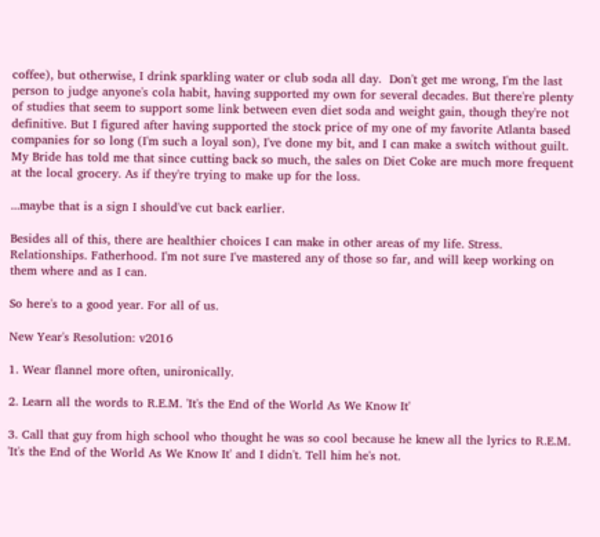coffee), but otherwise, I drink sparkling water or club soda all day.  Don't get me wrong, I'm the last person to judge anyone's cola habit, having supported my own for several decades. But there're plenty of studies that seem to support some link between even diet soda and weight gain, though they're not definitive. But I figured after having supported the stock price of my one of my favorite Atlanta based companies for so long (I'm such a loyal son), I've done my bit, and I can make a switch without guilt. My Bride has told me that since cutting back so much, the sales on Diet Coke are much more frequent at the local grocery. As if they're trying to make up for the loss.

...maybe that is a sign I should've cut back earlier.

Besides all of this, there are healthier choices I can make in other areas of my life. Stress. Relationships. Fatherhood. I'm not sure I've mastered any of those so far, and will keep working on them where and as I can.

So here's to a good year. For all of us.

New Year's Resolution: v2016

1. Wear flannel more often, unironically.

2. Learn all the words to R.E.M. 'It's the End of the World As We Know It'

3. Call that guy from high school who thought he was so cool because he knew all the lyrics to R.E.M. 'It's the End of the World As We Know It' and I didn't. Tell him he's not.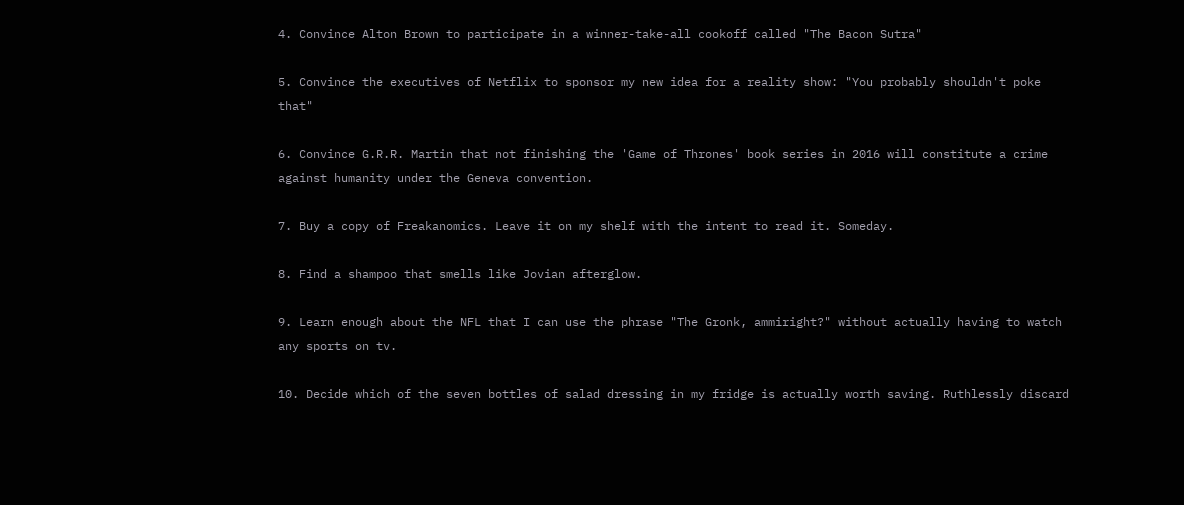4. Convince Alton Brown to participate in a winner-take-all cookoff called "The Bacon Sutra"

5. Convince the executives of Netflix to sponsor my new idea for a reality show: "You probably shouldn't poke that"

6. Convince G.R.R. Martin that not finishing the 'Game of Thrones' book series in 2016 will constitute a crime against humanity under the Geneva convention.

7. Buy a copy of Freakanomics. Leave it on my shelf with the intent to read it. Someday.

8. Find a shampoo that smells like Jovian afterglow.

9. Learn enough about the NFL that I can use the phrase "The Gronk, ammiright?" without actually having to watch any sports on tv.

10. Decide which of the seven bottles of salad dressing in my fridge is actually worth saving. Ruthlessly discard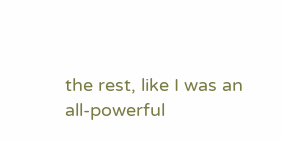the rest, like I was an all-powerful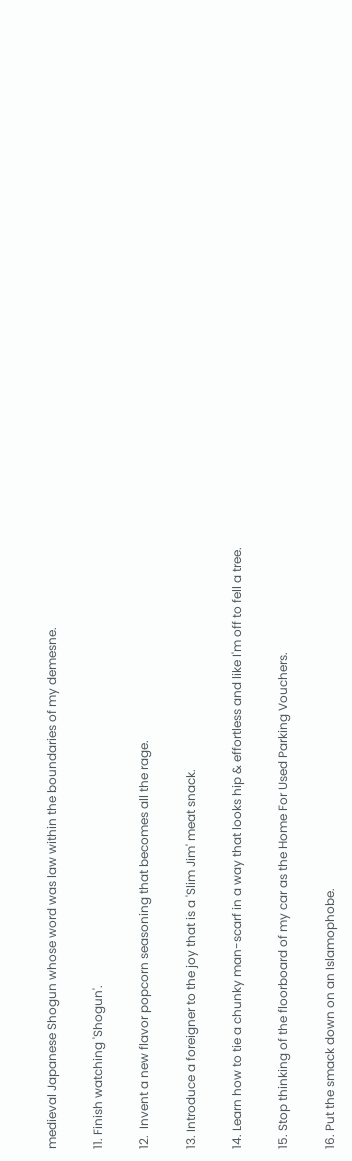medieval Japanese Shogun whose word was law within the boundaries of my demesne.

11. Finish watching 'Shogun'.

12.  Invent a new flavor popcorn seasoning that becomes all the rage.

13. Introduce a foreigner to the joy that is a 'Slim Jim' meat snack.

14. Learn how to tie a chunky man-scarf in a way that looks hip & effortless and like I'm off to fell a tree.

15. Stop thinking of the floorboard of my car as the Home For Used Parking Vouchers.

16. Put the smack down on an Islamophobe.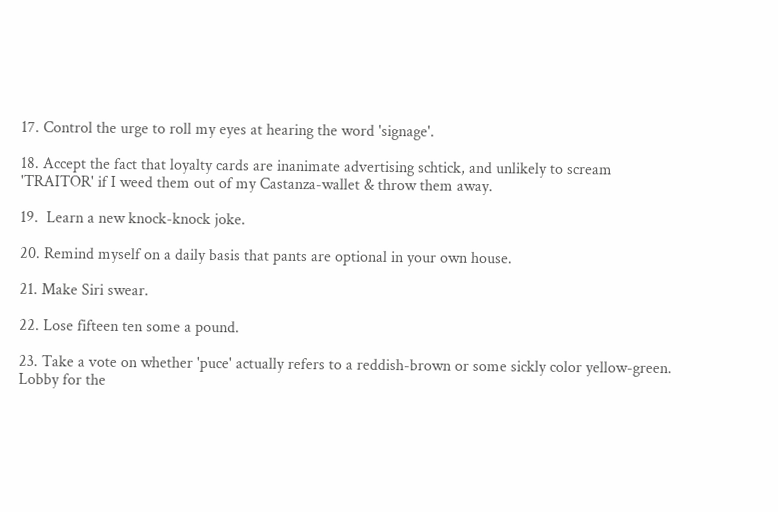17. Control the urge to roll my eyes at hearing the word 'signage'.

18. Accept the fact that loyalty cards are inanimate advertising schtick, and unlikely to scream 'TRAITOR' if I weed them out of my Castanza-wallet & throw them away.

19.  Learn a new knock-knock joke.

20. Remind myself on a daily basis that pants are optional in your own house.

21. Make Siri swear.

22. Lose fifteen ten some a pound.

23. Take a vote on whether 'puce' actually refers to a reddish-brown or some sickly color yellow-green. Lobby for the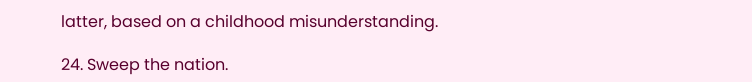latter, based on a childhood misunderstanding.

24. Sweep the nation.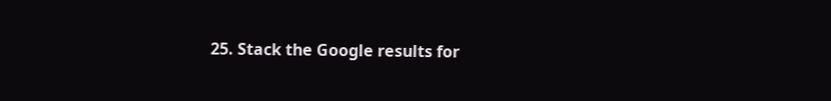25. Stack the Google results for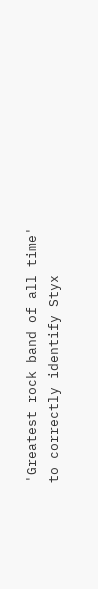'Greatest rock band of all time' to correctly identify Styx